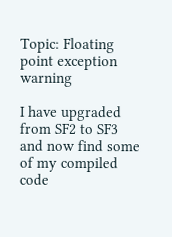Topic: Floating point exception warning

I have upgraded from SF2 to SF3 and now find some of my compiled code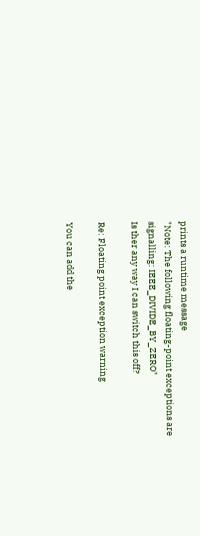prints a runtime message
"Note: The following floating-point exceptions are signalling: IEEE_DIVIDE_BY_ZERO"
Is ther any way I can switch this off?

Re: Floating point exception warning

You can add the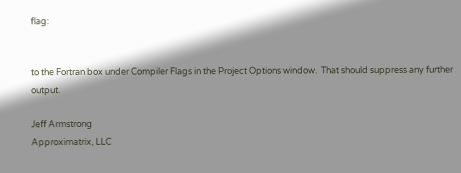flag:


to the Fortran box under Compiler Flags in the Project Options window.  That should suppress any further output.

Jeff Armstrong
Approximatrix, LLC